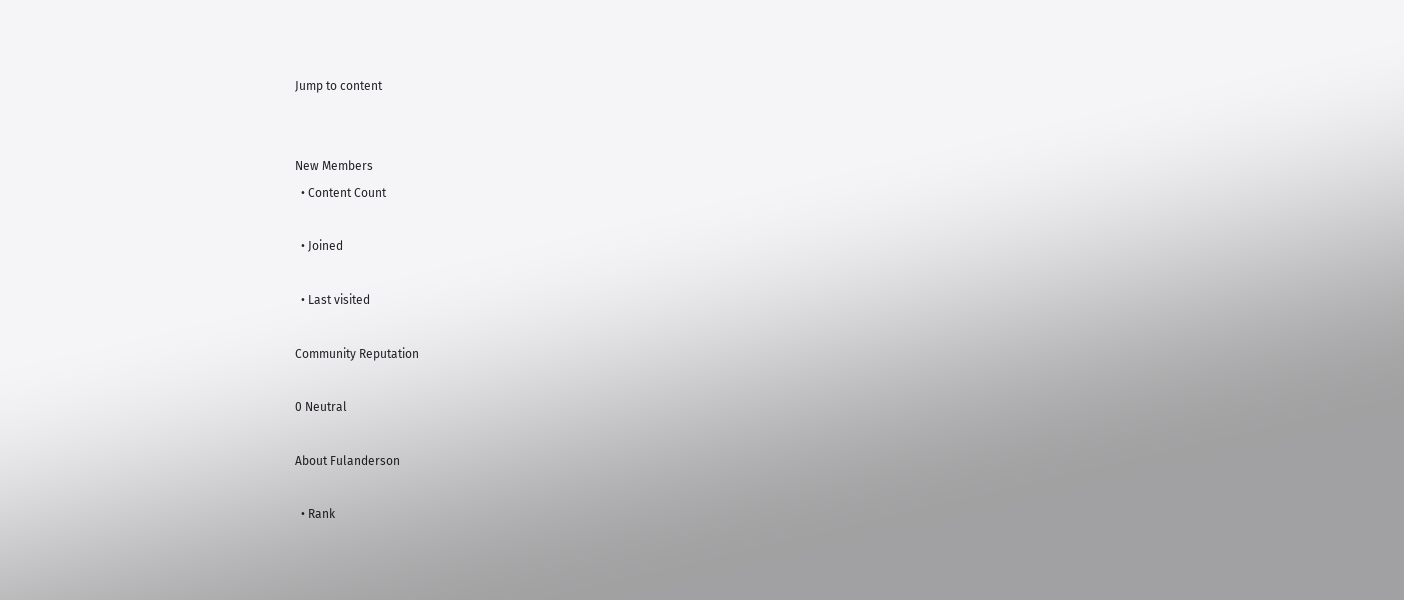Jump to content


New Members
  • Content Count

  • Joined

  • Last visited

Community Reputation

0 Neutral

About Fulanderson

  • Rank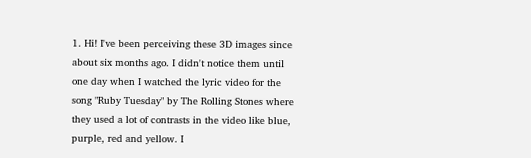1. Hi! I've been perceiving these 3D images since about six months ago. I didn't notice them until one day when I watched the lyric video for the song "Ruby Tuesday" by The Rolling Stones where they used a lot of contrasts in the video like blue, purple, red and yellow. I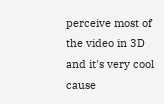perceive most of the video in 3D and it's very cool cause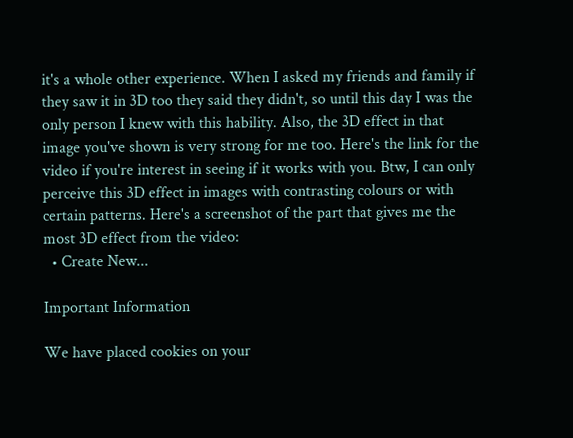it's a whole other experience. When I asked my friends and family if they saw it in 3D too they said they didn't, so until this day I was the only person I knew with this hability. Also, the 3D effect in that image you've shown is very strong for me too. Here's the link for the video if you're interest in seeing if it works with you. Btw, I can only perceive this 3D effect in images with contrasting colours or with certain patterns. Here's a screenshot of the part that gives me the most 3D effect from the video:
  • Create New...

Important Information

We have placed cookies on your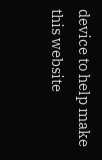device to help make this website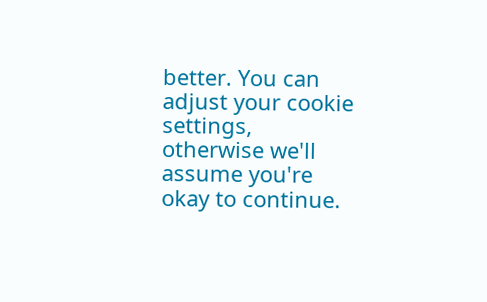better. You can adjust your cookie settings, otherwise we'll assume you're okay to continue.